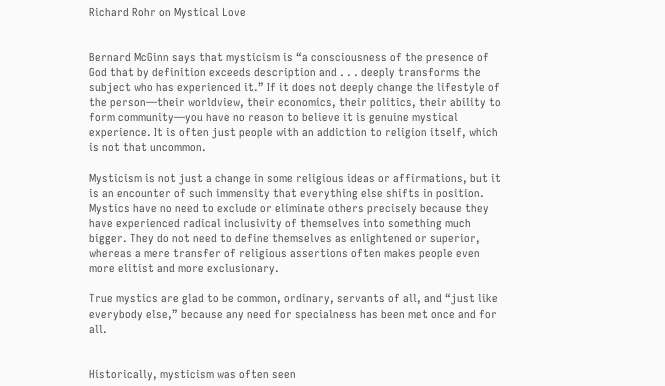Richard Rohr on Mystical Love


Bernard McGinn says that mysticism is “a consciousness of the presence of God that by definition exceeds description and . . . deeply transforms the subject who has experienced it.” If it does not deeply change the lifestyle of the person—their worldview, their economics, their politics, their ability to form community—you have no reason to believe it is genuine mystical experience. It is often just people with an addiction to religion itself, which is not that uncommon.

Mysticism is not just a change in some religious ideas or affirmations, but it is an encounter of such immensity that everything else shifts in position. Mystics have no need to exclude or eliminate others precisely because they have experienced radical inclusivity of themselves into something much bigger. They do not need to define themselves as enlightened or superior, whereas a mere transfer of religious assertions often makes people even more elitist and more exclusionary.

True mystics are glad to be common, ordinary, servants of all, and “just like everybody else,” because any need for specialness has been met once and for all.


Historically, mysticism was often seen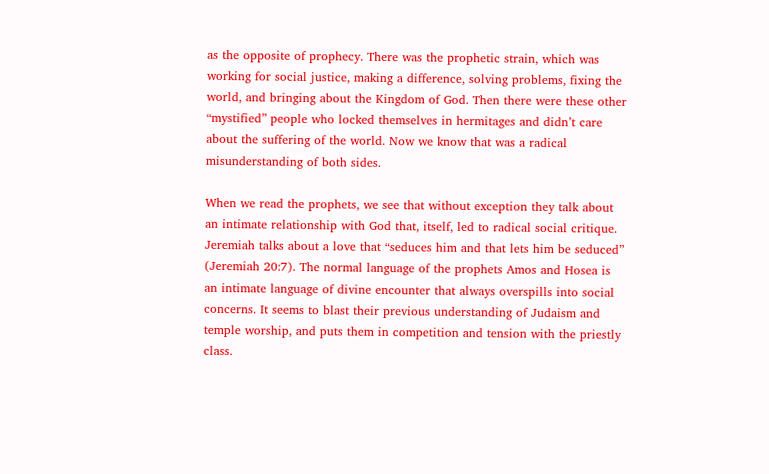as the opposite of prophecy. There was the prophetic strain, which was working for social justice, making a difference, solving problems, fixing the world, and bringing about the Kingdom of God. Then there were these other “mystified” people who locked themselves in hermitages and didn’t care about the suffering of the world. Now we know that was a radical misunderstanding of both sides.

When we read the prophets, we see that without exception they talk about an intimate relationship with God that, itself, led to radical social critique. Jeremiah talks about a love that “seduces him and that lets him be seduced” (Jeremiah 20:7). The normal language of the prophets Amos and Hosea is an intimate language of divine encounter that always overspills into social concerns. It seems to blast their previous understanding of Judaism and temple worship, and puts them in competition and tension with the priestly class.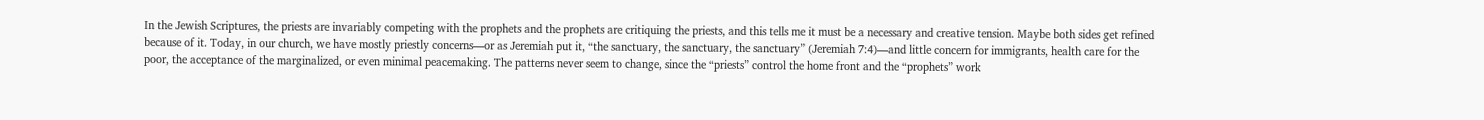In the Jewish Scriptures, the priests are invariably competing with the prophets and the prophets are critiquing the priests, and this tells me it must be a necessary and creative tension. Maybe both sides get refined because of it. Today, in our church, we have mostly priestly concerns—or as Jeremiah put it, “the sanctuary, the sanctuary, the sanctuary” (Jeremiah 7:4)—and little concern for immigrants, health care for the poor, the acceptance of the marginalized, or even minimal peacemaking. The patterns never seem to change, since the “priests” control the home front and the “prophets” work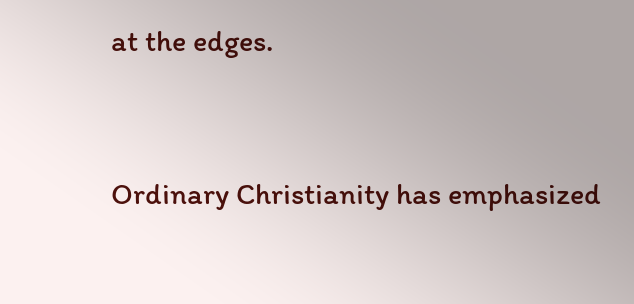at the edges.


Ordinary Christianity has emphasized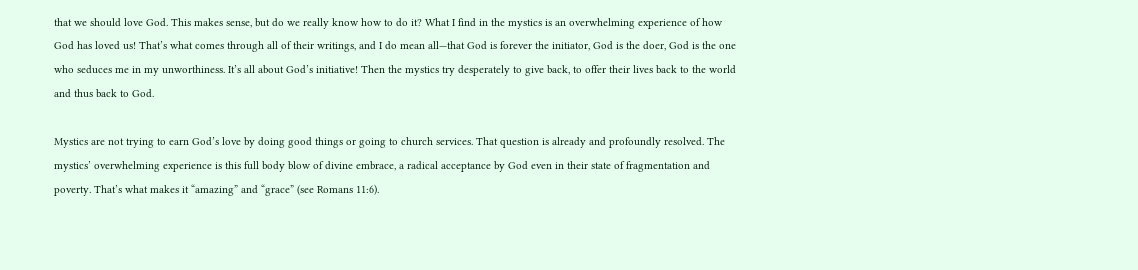that we should love God. This makes sense, but do we really know how to do it? What I find in the mystics is an overwhelming experience of how God has loved us! That’s what comes through all of their writings, and I do mean all—that God is forever the initiator, God is the doer, God is the one who seduces me in my unworthiness. It’s all about God’s initiative! Then the mystics try desperately to give back, to offer their lives back to the world and thus back to God.

Mystics are not trying to earn God’s love by doing good things or going to church services. That question is already and profoundly resolved. The mystics’ overwhelming experience is this full body blow of divine embrace, a radical acceptance by God even in their state of fragmentation and poverty. That’s what makes it “amazing” and “grace” (see Romans 11:6).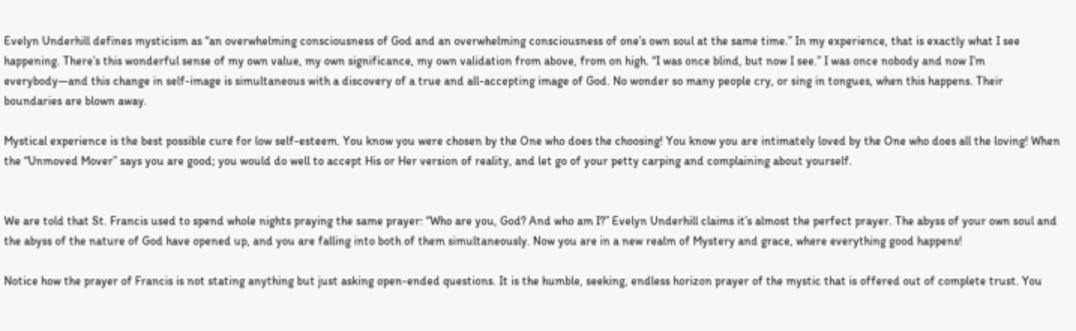Evelyn Underhill defines mysticism as “an overwhelming consciousness of God and an overwhelming consciousness of one’s own soul at the same time.” In my experience, that is exactly what I see happening. There’s this wonderful sense of my own value, my own significance, my own validation from above, from on high. “I was once blind, but now I see.” I was once nobody and now I’m everybody—and this change in self-image is simultaneous with a discovery of a true and all-accepting image of God. No wonder so many people cry, or sing in tongues, when this happens. Their boundaries are blown away.

Mystical experience is the best possible cure for low self-esteem. You know you were chosen by the One who does the choosing! You know you are intimately loved by the One who does all the loving! When the “Unmoved Mover” says you are good; you would do well to accept His or Her version of reality, and let go of your petty carping and complaining about yourself.


We are told that St. Francis used to spend whole nights praying the same prayer: “Who are you, God? And who am I?” Evelyn Underhill claims it’s almost the perfect prayer. The abyss of your own soul and the abyss of the nature of God have opened up, and you are falling into both of them simultaneously. Now you are in a new realm of Mystery and grace, where everything good happens!

Notice how the prayer of Francis is not stating anything but just asking open-ended questions. It is the humble, seeking, endless horizon prayer of the mystic that is offered out of complete trust. You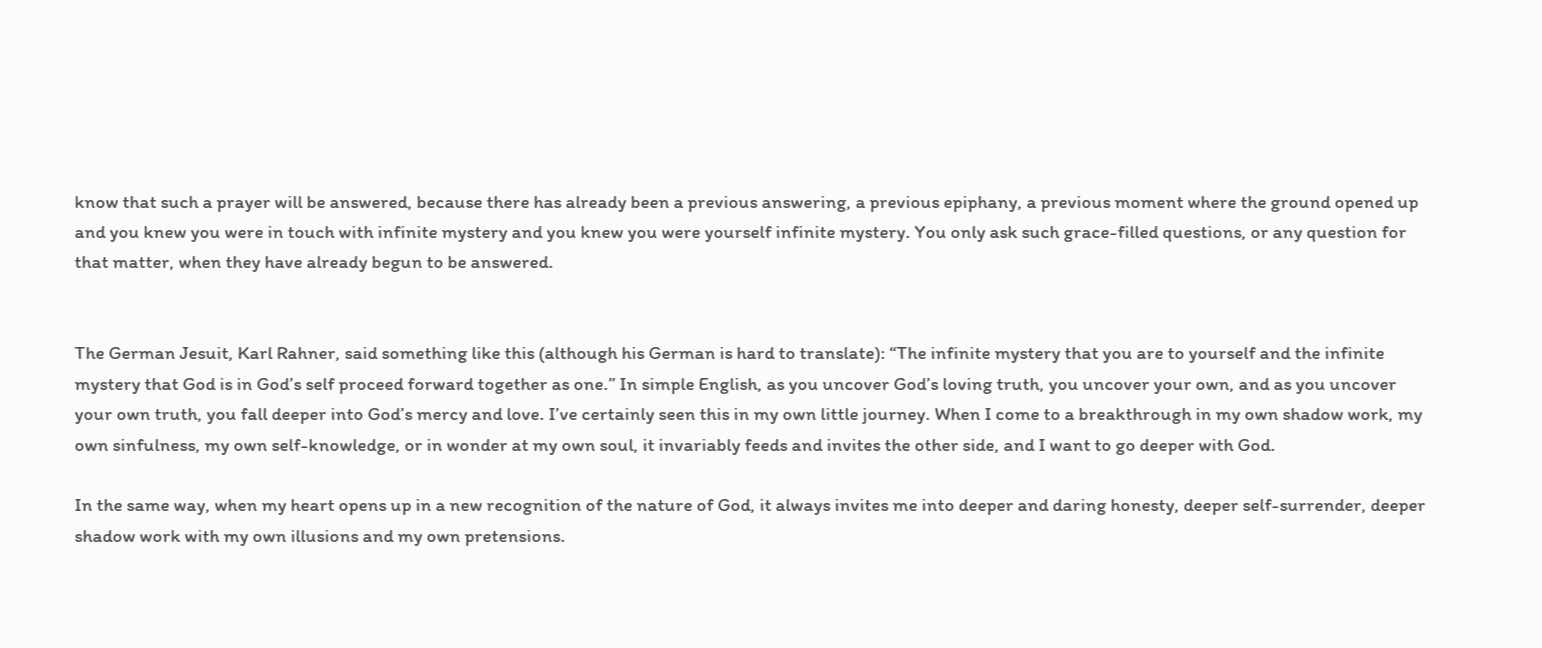know that such a prayer will be answered, because there has already been a previous answering, a previous epiphany, a previous moment where the ground opened up and you knew you were in touch with infinite mystery and you knew you were yourself infinite mystery. You only ask such grace-filled questions, or any question for that matter, when they have already begun to be answered.


The German Jesuit, Karl Rahner, said something like this (although his German is hard to translate): “The infinite mystery that you are to yourself and the infinite mystery that God is in God’s self proceed forward together as one.” In simple English, as you uncover God’s loving truth, you uncover your own, and as you uncover your own truth, you fall deeper into God’s mercy and love. I’ve certainly seen this in my own little journey. When I come to a breakthrough in my own shadow work, my own sinfulness, my own self-knowledge, or in wonder at my own soul, it invariably feeds and invites the other side, and I want to go deeper with God.

In the same way, when my heart opens up in a new recognition of the nature of God, it always invites me into deeper and daring honesty, deeper self-surrender, deeper shadow work with my own illusions and my own pretensions.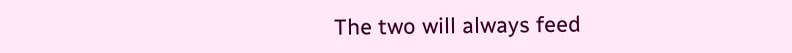The two will always feed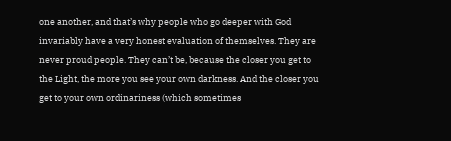one another, and that’s why people who go deeper with God invariably have a very honest evaluation of themselves. They are never proud people. They can’t be, because the closer you get to the Light, the more you see your own darkness. And the closer you get to your own ordinariness (which sometimes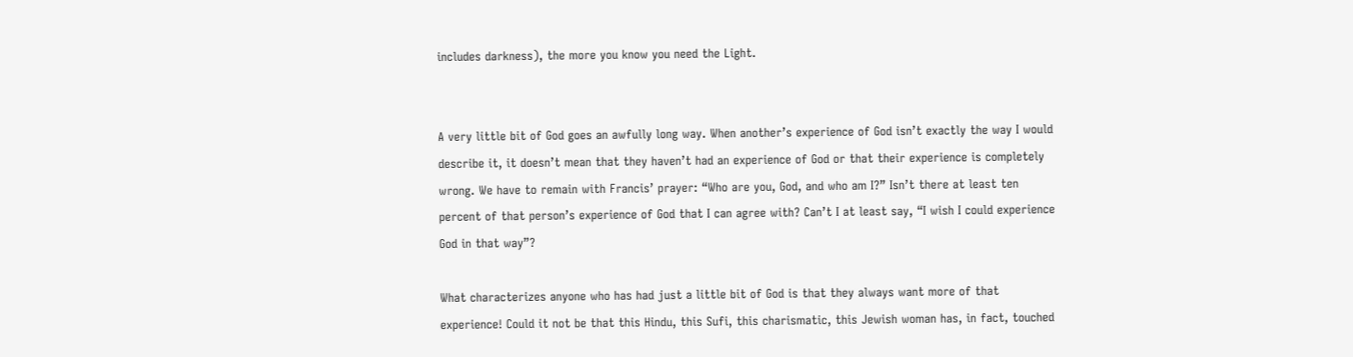includes darkness), the more you know you need the Light.


A very little bit of God goes an awfully long way. When another’s experience of God isn’t exactly the way I would describe it, it doesn’t mean that they haven’t had an experience of God or that their experience is completely wrong. We have to remain with Francis’ prayer: “Who are you, God, and who am I?” Isn’t there at least ten percent of that person’s experience of God that I can agree with? Can’t I at least say, “I wish I could experience God in that way”?

What characterizes anyone who has had just a little bit of God is that they always want more of that experience! Could it not be that this Hindu, this Sufi, this charismatic, this Jewish woman has, in fact, touched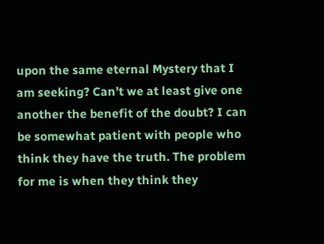upon the same eternal Mystery that I am seeking? Can’t we at least give one another the benefit of the doubt? I can be somewhat patient with people who think they have the truth. The problem for me is when they think they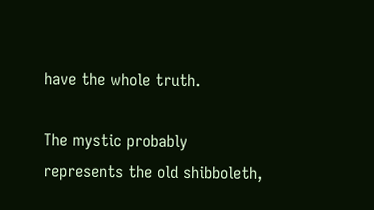have the whole truth.

The mystic probably represents the old shibboleth,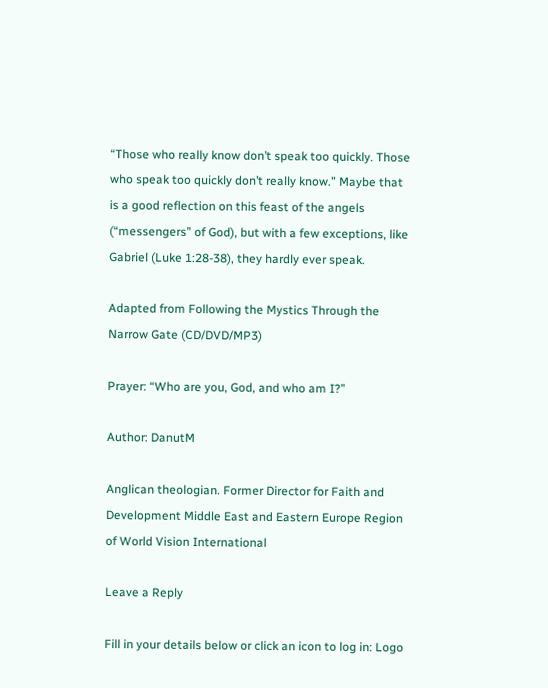“Those who really know don’t speak too quickly. Those who speak too quickly don’t really know.” Maybe that is a good reflection on this feast of the angels (“messengers” of God), but with a few exceptions, like Gabriel (Luke 1:28-38), they hardly ever speak.

Adapted from Following the Mystics Through the Narrow Gate (CD/DVD/MP3)

Prayer: “Who are you, God, and who am I?”

Author: DanutM

Anglican theologian. Former Director for Faith and Development Middle East and Eastern Europe Region of World Vision International

Leave a Reply

Fill in your details below or click an icon to log in: Logo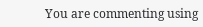You are commenting using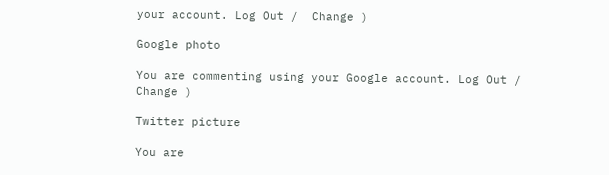your account. Log Out /  Change )

Google photo

You are commenting using your Google account. Log Out /  Change )

Twitter picture

You are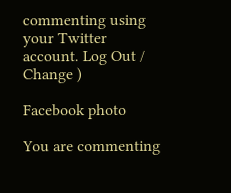commenting using your Twitter account. Log Out /  Change )

Facebook photo

You are commenting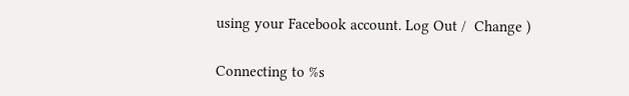using your Facebook account. Log Out /  Change )

Connecting to %s